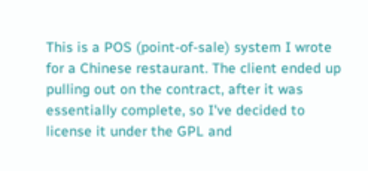This is a POS (point-of-sale) system I wrote for a Chinese restaurant. The client ended up pulling out on the contract, after it was essentially complete, so I've decided to license it under the GPL and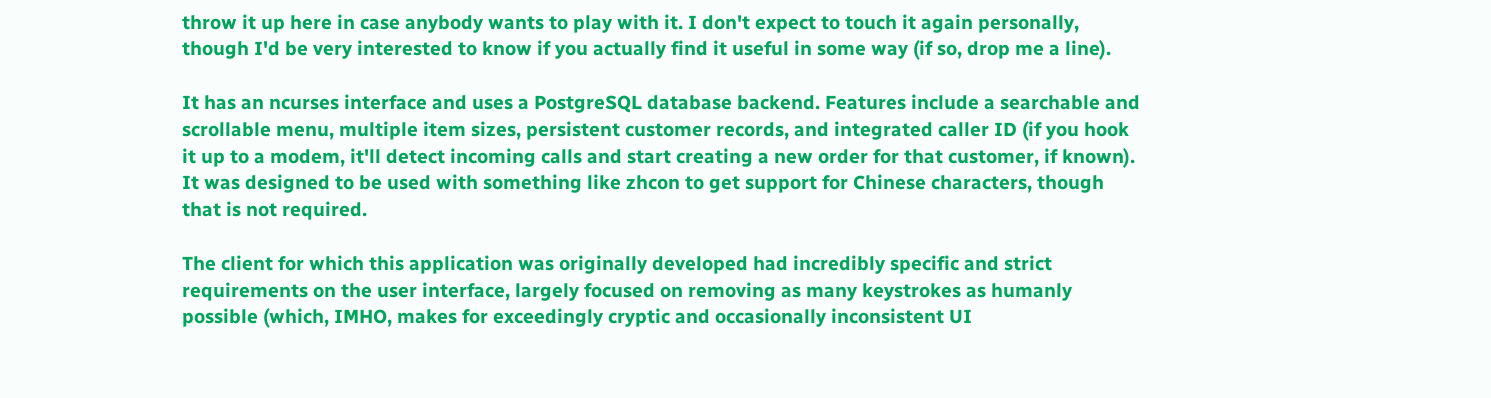throw it up here in case anybody wants to play with it. I don't expect to touch it again personally, though I'd be very interested to know if you actually find it useful in some way (if so, drop me a line).

It has an ncurses interface and uses a PostgreSQL database backend. Features include a searchable and scrollable menu, multiple item sizes, persistent customer records, and integrated caller ID (if you hook it up to a modem, it'll detect incoming calls and start creating a new order for that customer, if known). It was designed to be used with something like zhcon to get support for Chinese characters, though that is not required.

The client for which this application was originally developed had incredibly specific and strict requirements on the user interface, largely focused on removing as many keystrokes as humanly possible (which, IMHO, makes for exceedingly cryptic and occasionally inconsistent UI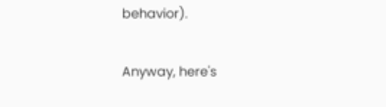behavior).

Anyway, here's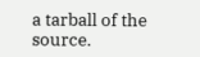a tarball of the source.